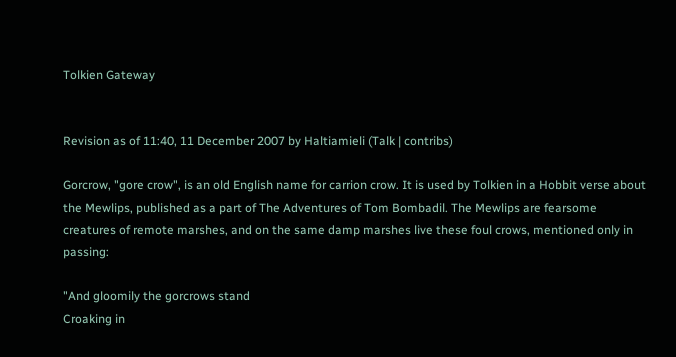Tolkien Gateway


Revision as of 11:40, 11 December 2007 by Haltiamieli (Talk | contribs)

Gorcrow, "gore crow", is an old English name for carrion crow. It is used by Tolkien in a Hobbit verse about the Mewlips, published as a part of The Adventures of Tom Bombadil. The Mewlips are fearsome creatures of remote marshes, and on the same damp marshes live these foul crows, mentioned only in passing:

"And gloomily the gorcrows stand
Croaking in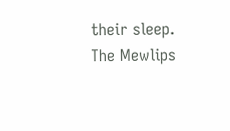their sleep.
The Mewlips